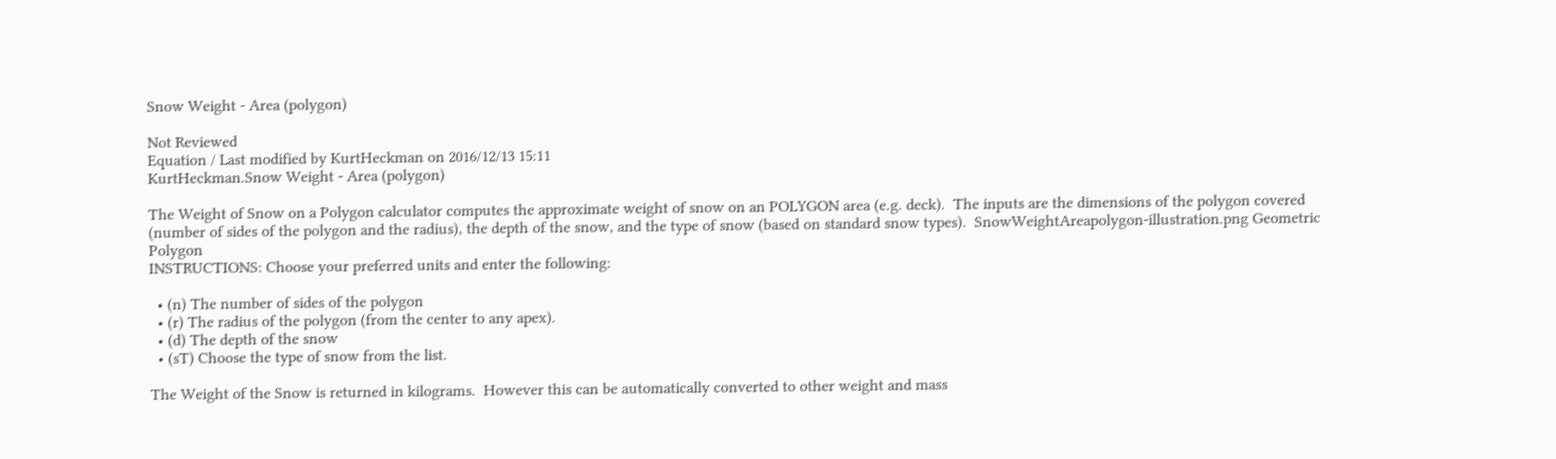Snow Weight - Area (polygon)

Not Reviewed
Equation / Last modified by KurtHeckman on 2016/12/13 15:11
KurtHeckman.Snow Weight - Area (polygon)

The Weight of Snow on a Polygon calculator computes the approximate weight of snow on an POLYGON area (e.g. deck).  The inputs are the dimensions of the polygon covered (number of sides of the polygon and the radius), the depth of the snow, and the type of snow (based on standard snow types).  SnowWeightAreapolygon-illustration.png Geometric Polygon
INSTRUCTIONS: Choose your preferred units and enter the following:

  • (n) The number of sides of the polygon
  • (r) The radius of the polygon (from the center to any apex).
  • (d) The depth of the snow
  • (sT) Choose the type of snow from the list.

The Weight of the Snow is returned in kilograms.  However this can be automatically converted to other weight and mass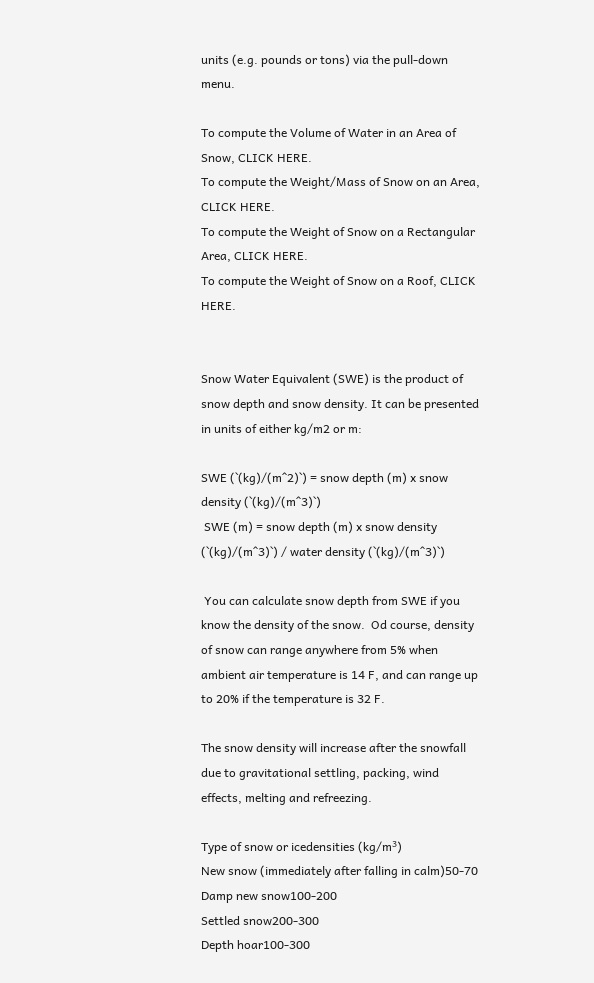units (e.g. pounds or tons) via the pull-down menu.

To compute the Volume of Water in an Area of Snow, CLICK HERE.
To compute the Weight/Mass of Snow on an Area, CLICK HERE.
To compute the Weight of Snow on a Rectangular Area, CLICK HERE.
To compute the Weight of Snow on a Roof, CLICK HERE.


Snow Water Equivalent (SWE) is the product of snow depth and snow density. It can be presented in units of either kg/m2 or m:

SWE (`(kg)/(m^2)`) = snow depth (m) x snow density (`(kg)/(m^3)`)
 SWE (m) = snow depth (m) x snow density (`(kg)/(m^3)`) / water density (`(kg)/(m^3)`)

 You can calculate snow depth from SWE if you know the density of the snow.  Od course, density of snow can range anywhere from 5% when ambient air temperature is 14 F, and can range up to 20% if the temperature is 32 F.

The snow density will increase after the snowfall due to gravitational settling, packing, wind effects, melting and refreezing.

Type of snow or icedensities (kg/m³)
New snow (immediately after falling in calm)50-70
Damp new snow100-200
Settled snow200-300
Depth hoar100-300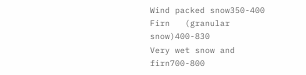Wind packed snow350-400
Firn   (granular snow)400-830
Very wet snow and firn700-800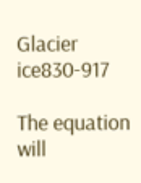Glacier ice830-917

The equation will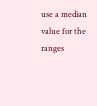use a median value for the ranges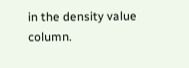in the density value column.